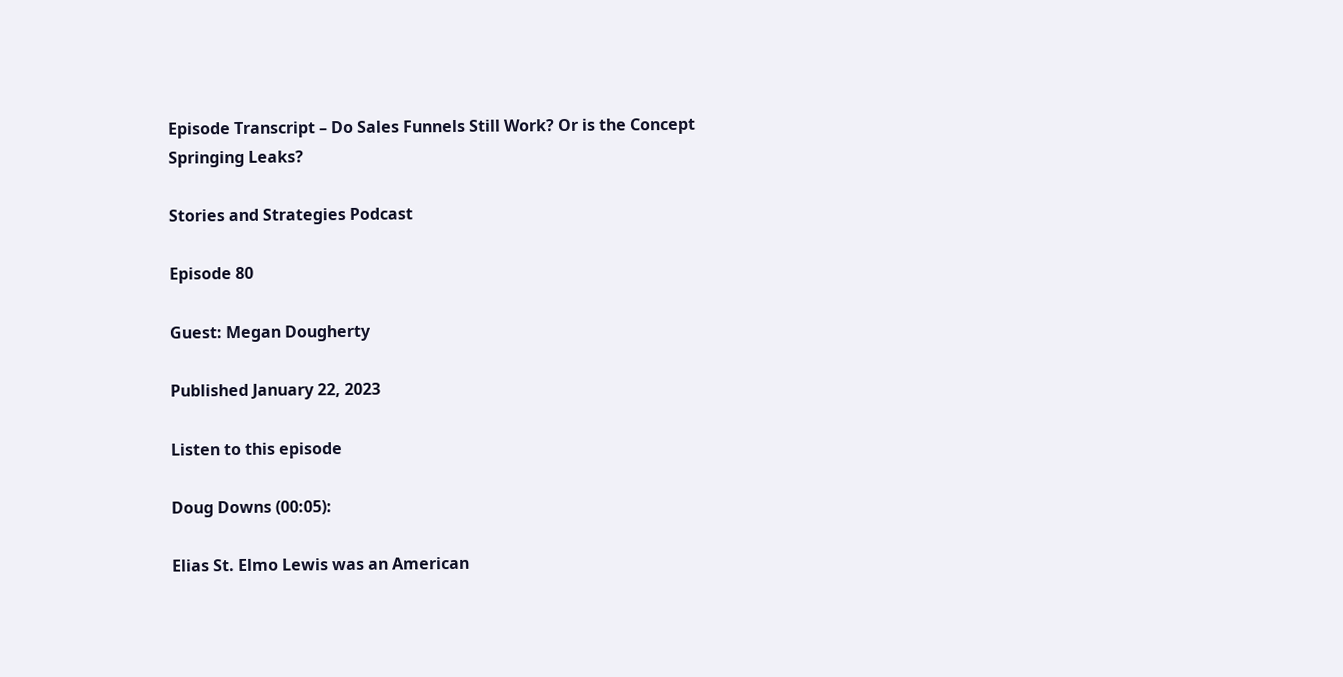Episode Transcript – Do Sales Funnels Still Work? Or is the Concept Springing Leaks?

Stories and Strategies Podcast

Episode 80

Guest: Megan Dougherty

Published January 22, 2023

Listen to this episode

Doug Downs (00:05):

Elias St. Elmo Lewis was an American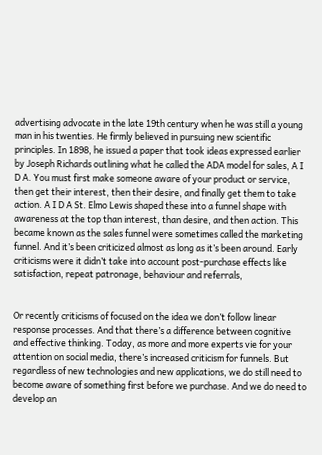advertising advocate in the late 19th century when he was still a young man in his twenties. He firmly believed in pursuing new scientific principles. In 1898, he issued a paper that took ideas expressed earlier by Joseph Richards outlining what he called the ADA model for sales, A I D A. You must first make someone aware of your product or service, then get their interest, then their desire, and finally get them to take action. A I D A St. Elmo Lewis shaped these into a funnel shape with awareness at the top than interest, than desire, and then action. This became known as the sales funnel were sometimes called the marketing funnel. And it’s been criticized almost as long as it’s been around. Early criticisms were it didn’t take into account post-purchase effects like satisfaction, repeat patronage, behaviour and referrals,


Or recently criticisms of focused on the idea we don’t follow linear response processes. And that there’s a difference between cognitive and effective thinking. Today, as more and more experts vie for your attention on social media, there’s increased criticism for funnels. But regardless of new technologies and new applications, we do still need to become aware of something first before we purchase. And we do need to develop an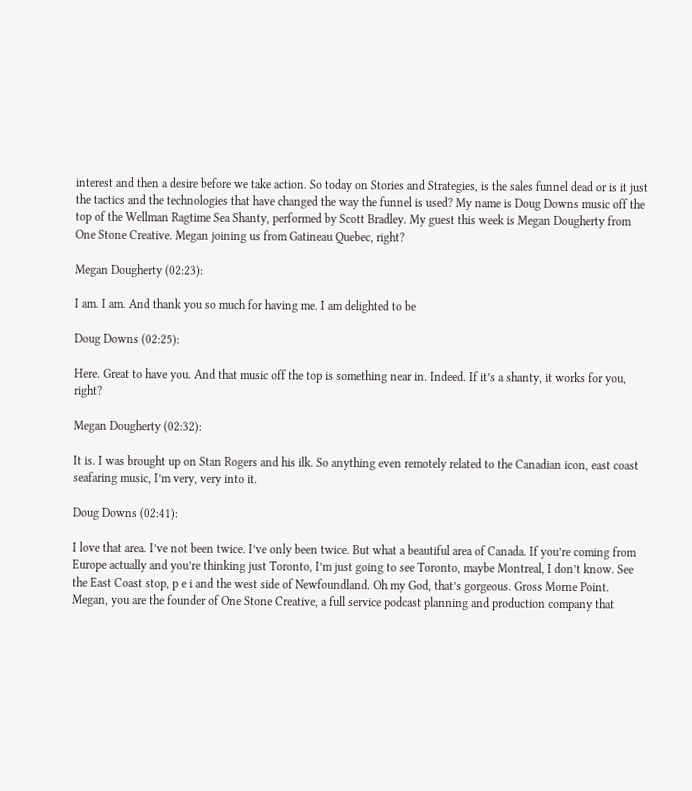interest and then a desire before we take action. So today on Stories and Strategies, is the sales funnel dead or is it just the tactics and the technologies that have changed the way the funnel is used? My name is Doug Downs music off the top of the Wellman Ragtime Sea Shanty, performed by Scott Bradley. My guest this week is Megan Dougherty from One Stone Creative. Megan joining us from Gatineau Quebec, right?

Megan Dougherty (02:23):

I am. I am. And thank you so much for having me. I am delighted to be

Doug Downs (02:25):

Here. Great to have you. And that music off the top is something near in. Indeed. If it’s a shanty, it works for you, right?

Megan Dougherty (02:32):

It is. I was brought up on Stan Rogers and his ilk. So anything even remotely related to the Canadian icon, east coast seafaring music, I’m very, very into it.

Doug Downs (02:41):

I love that area. I’ve not been twice. I’ve only been twice. But what a beautiful area of Canada. If you’re coming from Europe actually and you’re thinking just Toronto, I’m just going to see Toronto, maybe Montreal, I don’t know. See the East Coast stop, p e i and the west side of Newfoundland. Oh my God, that’s gorgeous. Gross Morne Point. Megan, you are the founder of One Stone Creative, a full service podcast planning and production company that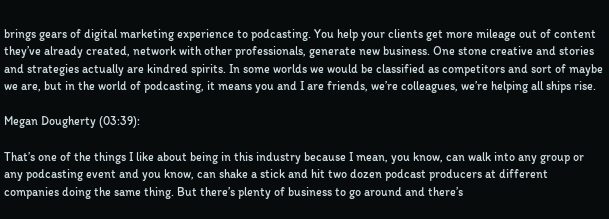brings gears of digital marketing experience to podcasting. You help your clients get more mileage out of content they’ve already created, network with other professionals, generate new business. One stone creative and stories and strategies actually are kindred spirits. In some worlds we would be classified as competitors and sort of maybe we are, but in the world of podcasting, it means you and I are friends, we’re colleagues, we’re helping all ships rise.

Megan Dougherty (03:39):

That’s one of the things I like about being in this industry because I mean, you know, can walk into any group or any podcasting event and you know, can shake a stick and hit two dozen podcast producers at different companies doing the same thing. But there’s plenty of business to go around and there’s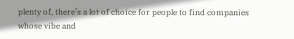plenty of, there’s a lot of choice for people to find companies whose vibe and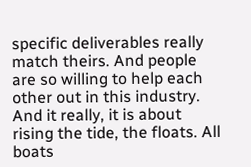specific deliverables really match theirs. And people are so willing to help each other out in this industry. And it really, it is about rising the tide, the floats. All boats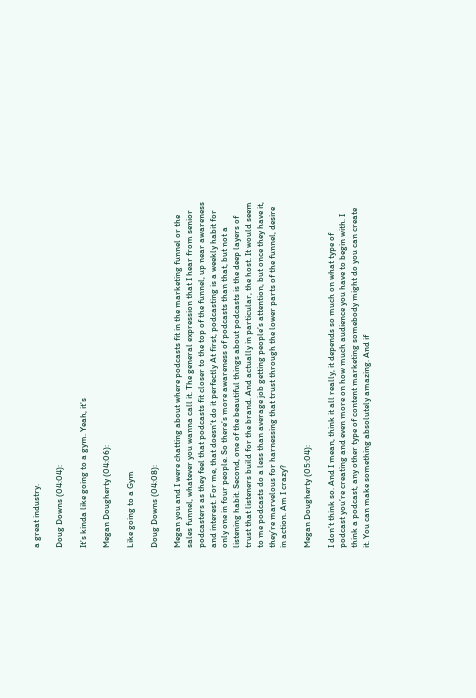a great industry.

Doug Downs (04:04):

It’s kinda like going to a gym. Yeah, it’s

Megan Dougherty (04:06):

Like going to a Gym

Doug Downs (04:08):

Megan you and I were chatting about where podcasts fit in the marketing funnel or the sales funnel, whatever you wanna call it. The general expression that I hear from senior podcasters as they feel that podcasts fit closer to the top of the funnel, up near awareness and interest. For me, that doesn’t do it perfectly At first, podcasting is a weekly habit for only one in four people. So there’s more awareness of podcasts than that, but not a listening habit. Second, one of the beautiful things about podcasts is the deep layers of trust that listeners build for the brand. And actually in particular, the host. It would seem to me podcasts do a less than average job getting people’s attention, but once they have it, they’re marvelous for harnessing that trust through the lower parts of the funnel, desire in action. Am I crazy?

Megan Dougherty (05:04):

I don’t think so. And I mean, think it all really, it depends so much on what type of podcast you’re creating and even more on how much audience you have to begin with. I think a podcast, any other type of content marketing somebody might do you can create it. You can make something absolutely amazing. And if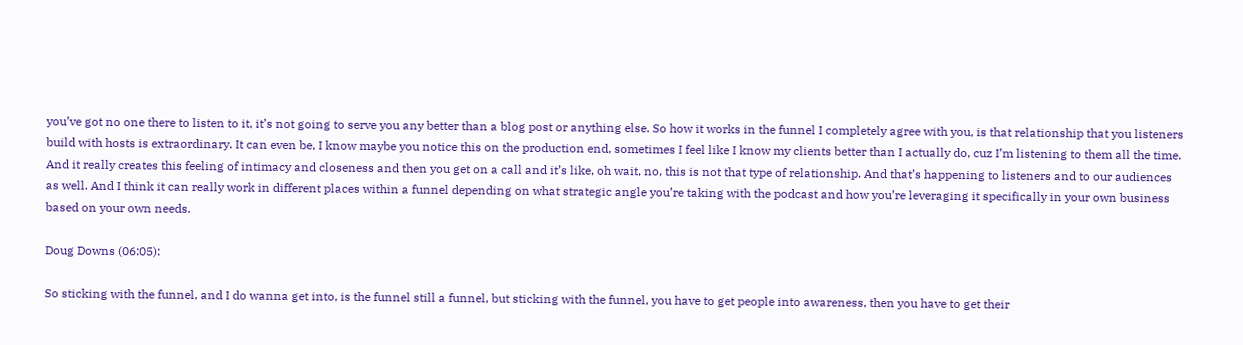you’ve got no one there to listen to it, it’s not going to serve you any better than a blog post or anything else. So how it works in the funnel I completely agree with you, is that relationship that you listeners build with hosts is extraordinary. It can even be, I know maybe you notice this on the production end, sometimes I feel like I know my clients better than I actually do, cuz I’m listening to them all the time. And it really creates this feeling of intimacy and closeness and then you get on a call and it’s like, oh wait, no, this is not that type of relationship. And that’s happening to listeners and to our audiences as well. And I think it can really work in different places within a funnel depending on what strategic angle you’re taking with the podcast and how you’re leveraging it specifically in your own business based on your own needs.

Doug Downs (06:05):

So sticking with the funnel, and I do wanna get into, is the funnel still a funnel, but sticking with the funnel, you have to get people into awareness, then you have to get their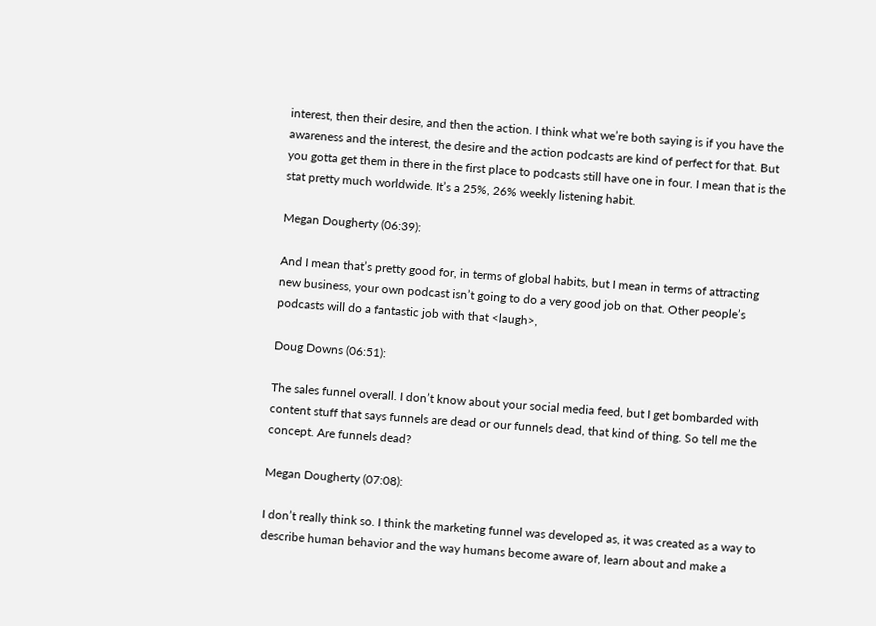interest, then their desire, and then the action. I think what we’re both saying is if you have the awareness and the interest, the desire and the action podcasts are kind of perfect for that. But you gotta get them in there in the first place to podcasts still have one in four. I mean that is the stat pretty much worldwide. It’s a 25%, 26% weekly listening habit.

Megan Dougherty (06:39):

And I mean that’s pretty good for, in terms of global habits, but I mean in terms of attracting new business, your own podcast isn’t going to do a very good job on that. Other people’s podcasts will do a fantastic job with that <laugh>,

Doug Downs (06:51):

The sales funnel overall. I don’t know about your social media feed, but I get bombarded with content stuff that says funnels are dead or our funnels dead, that kind of thing. So tell me the concept. Are funnels dead?

Megan Dougherty (07:08):

I don’t really think so. I think the marketing funnel was developed as, it was created as a way to describe human behavior and the way humans become aware of, learn about and make a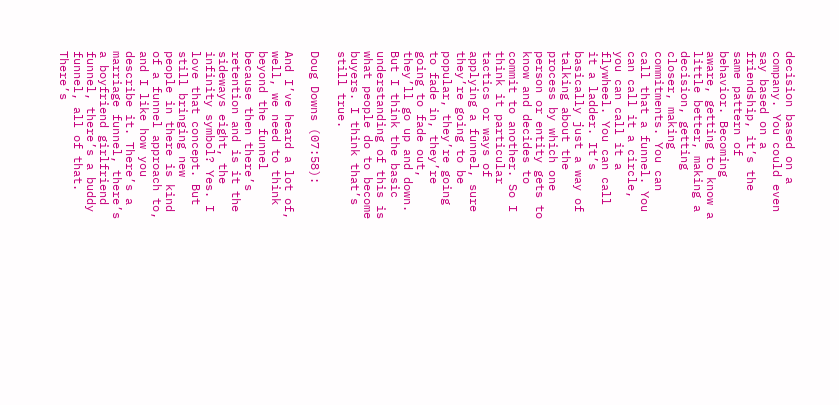decision based on a company. You could even say based on a friendship, it’s the same pattern of behavior. Becoming aware, getting to know a little better, making a decision, getting closer, making commitments. You can call that a funnel. You can call it a circle, you can call it a flywheel. You can call it a ladder. It’s basically just a way of talking about the process by which one person or entity gets to know and decides to commit to another. So I think it particular tactics or ways of applying a funnel, sure they’re going to be popular, they’re going to fade in, they’re going to fade out, they’ll go up and down. But I think the basic understanding of this is what people do to become buyers. I think that’s still true.

Doug Downs (07:58):

And I’ve heard a lot of, well, we need to think beyond the funnel because then there’s retention and is it the sideways eight, the infinity symbol? Yes. I love that concept. But still bringing new people in there is kind of a funnel approach to, and I like how you describe it. There’s a marriage funnel, there’s a boyfriend girlfriend funnel, there’s a buddy funnel, all of that. There’s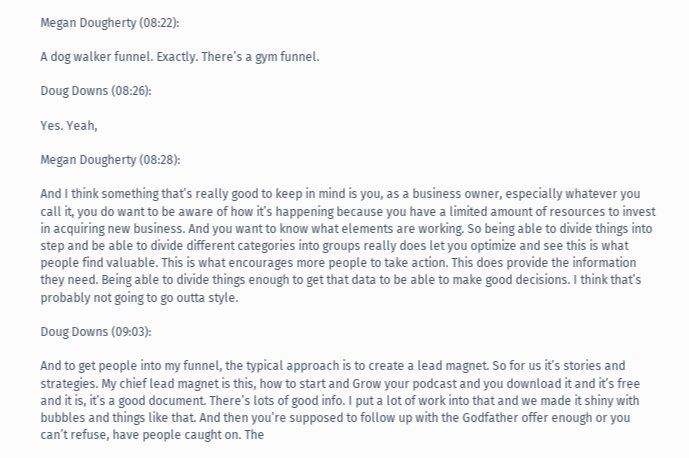Megan Dougherty (08:22):

A dog walker funnel. Exactly. There’s a gym funnel.

Doug Downs (08:26):

Yes. Yeah,

Megan Dougherty (08:28):

And I think something that’s really good to keep in mind is you, as a business owner, especially whatever you call it, you do want to be aware of how it’s happening because you have a limited amount of resources to invest in acquiring new business. And you want to know what elements are working. So being able to divide things into step and be able to divide different categories into groups really does let you optimize and see this is what people find valuable. This is what encourages more people to take action. This does provide the information they need. Being able to divide things enough to get that data to be able to make good decisions. I think that’s probably not going to go outta style.

Doug Downs (09:03):

And to get people into my funnel, the typical approach is to create a lead magnet. So for us it’s stories and strategies. My chief lead magnet is this, how to start and Grow your podcast and you download it and it’s free and it is, it’s a good document. There’s lots of good info. I put a lot of work into that and we made it shiny with bubbles and things like that. And then you’re supposed to follow up with the Godfather offer enough or you can’t refuse, have people caught on. The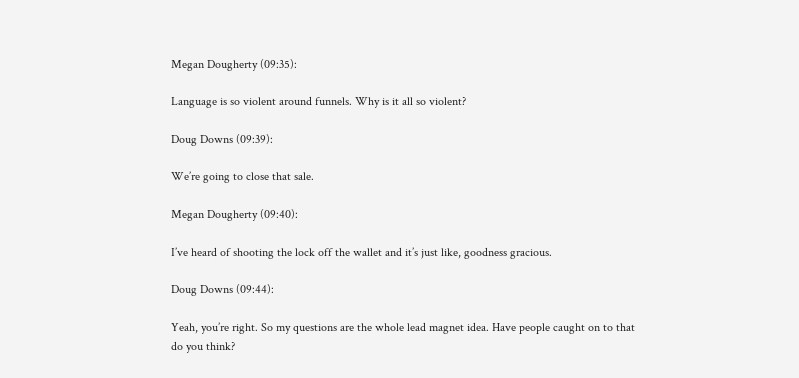Megan Dougherty (09:35):

Language is so violent around funnels. Why is it all so violent?

Doug Downs (09:39):

We’re going to close that sale.

Megan Dougherty (09:40):

I’ve heard of shooting the lock off the wallet and it’s just like, goodness gracious.

Doug Downs (09:44):

Yeah, you’re right. So my questions are the whole lead magnet idea. Have people caught on to that do you think?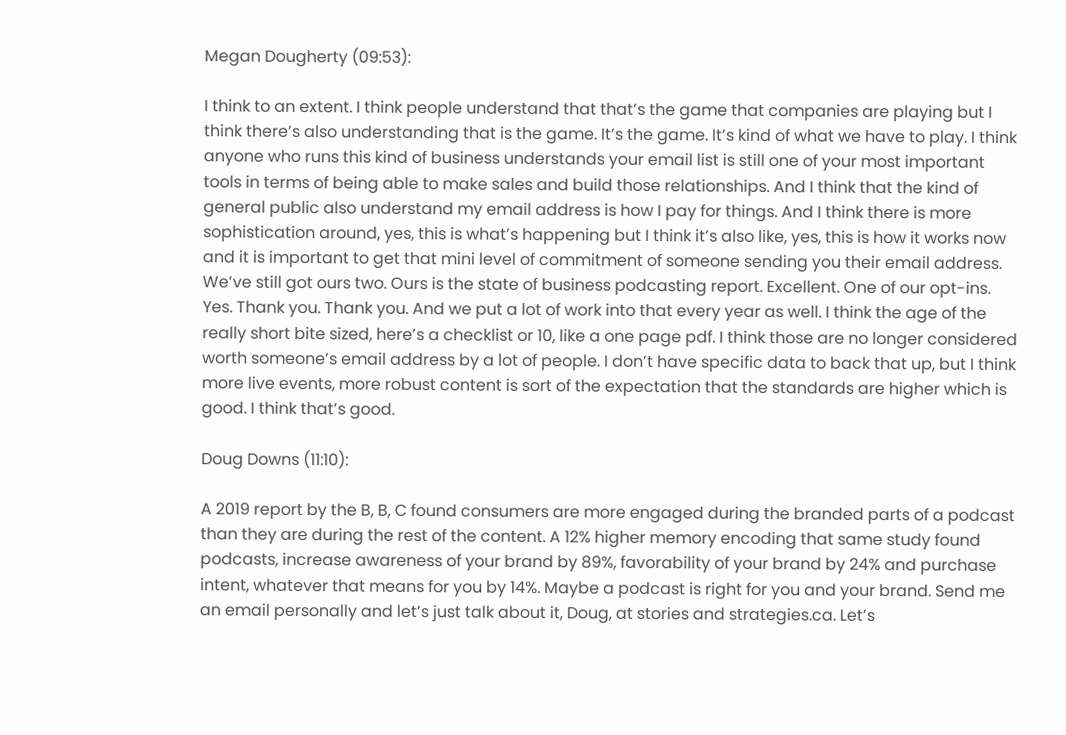Megan Dougherty (09:53):

I think to an extent. I think people understand that that’s the game that companies are playing but I think there’s also understanding that is the game. It’s the game. It’s kind of what we have to play. I think anyone who runs this kind of business understands your email list is still one of your most important tools in terms of being able to make sales and build those relationships. And I think that the kind of general public also understand my email address is how I pay for things. And I think there is more sophistication around, yes, this is what’s happening but I think it’s also like, yes, this is how it works now and it is important to get that mini level of commitment of someone sending you their email address. We’ve still got ours two. Ours is the state of business podcasting report. Excellent. One of our opt-ins. Yes. Thank you. Thank you. And we put a lot of work into that every year as well. I think the age of the really short bite sized, here’s a checklist or 10, like a one page pdf. I think those are no longer considered worth someone’s email address by a lot of people. I don’t have specific data to back that up, but I think more live events, more robust content is sort of the expectation that the standards are higher which is good. I think that’s good.

Doug Downs (11:10):

A 2019 report by the B, B, C found consumers are more engaged during the branded parts of a podcast than they are during the rest of the content. A 12% higher memory encoding that same study found podcasts, increase awareness of your brand by 89%, favorability of your brand by 24% and purchase intent, whatever that means for you by 14%. Maybe a podcast is right for you and your brand. Send me an email personally and let’s just talk about it, Doug, at stories and strategies.ca. Let’s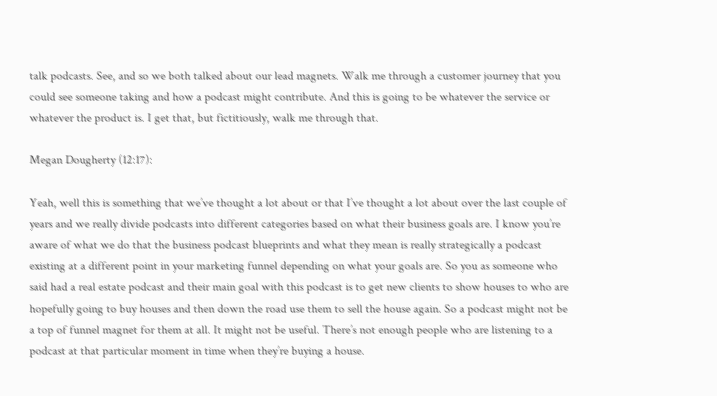talk podcasts. See, and so we both talked about our lead magnets. Walk me through a customer journey that you could see someone taking and how a podcast might contribute. And this is going to be whatever the service or whatever the product is. I get that, but fictitiously, walk me through that.

Megan Dougherty (12:17):

Yeah, well this is something that we’ve thought a lot about or that I’ve thought a lot about over the last couple of years and we really divide podcasts into different categories based on what their business goals are. I know you’re aware of what we do that the business podcast blueprints and what they mean is really strategically a podcast existing at a different point in your marketing funnel depending on what your goals are. So you as someone who said had a real estate podcast and their main goal with this podcast is to get new clients to show houses to who are hopefully going to buy houses and then down the road use them to sell the house again. So a podcast might not be a top of funnel magnet for them at all. It might not be useful. There’s not enough people who are listening to a podcast at that particular moment in time when they’re buying a house.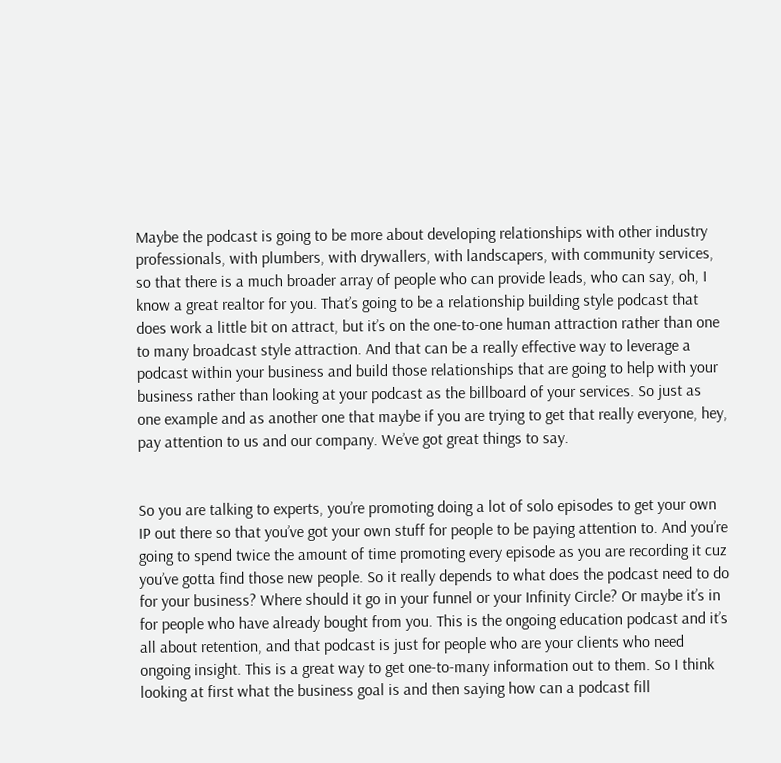Maybe the podcast is going to be more about developing relationships with other industry professionals, with plumbers, with drywallers, with landscapers, with community services, so that there is a much broader array of people who can provide leads, who can say, oh, I know a great realtor for you. That’s going to be a relationship building style podcast that does work a little bit on attract, but it’s on the one-to-one human attraction rather than one to many broadcast style attraction. And that can be a really effective way to leverage a podcast within your business and build those relationships that are going to help with your business rather than looking at your podcast as the billboard of your services. So just as one example and as another one that maybe if you are trying to get that really everyone, hey, pay attention to us and our company. We’ve got great things to say.


So you are talking to experts, you’re promoting doing a lot of solo episodes to get your own IP out there so that you’ve got your own stuff for people to be paying attention to. And you’re going to spend twice the amount of time promoting every episode as you are recording it cuz you’ve gotta find those new people. So it really depends to what does the podcast need to do for your business? Where should it go in your funnel or your Infinity Circle? Or maybe it’s in for people who have already bought from you. This is the ongoing education podcast and it’s all about retention, and that podcast is just for people who are your clients who need ongoing insight. This is a great way to get one-to-many information out to them. So I think looking at first what the business goal is and then saying how can a podcast fill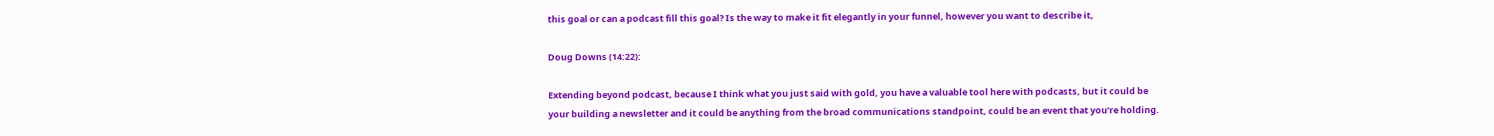this goal or can a podcast fill this goal? Is the way to make it fit elegantly in your funnel, however you want to describe it,

Doug Downs (14:22):

Extending beyond podcast, because I think what you just said with gold, you have a valuable tool here with podcasts, but it could be your building a newsletter and it could be anything from the broad communications standpoint, could be an event that you’re holding.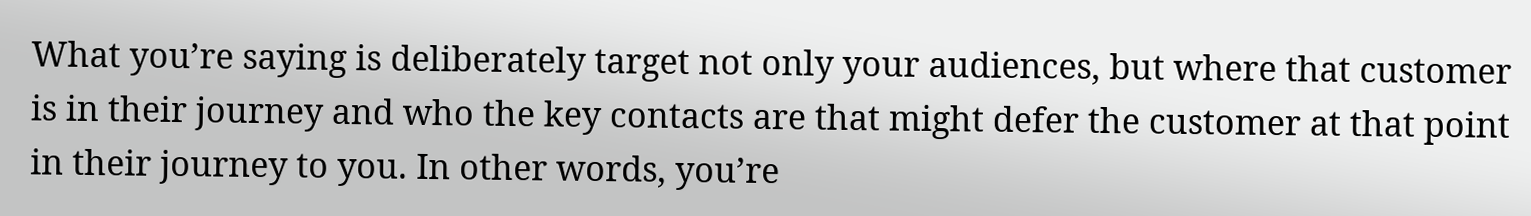What you’re saying is deliberately target not only your audiences, but where that customer is in their journey and who the key contacts are that might defer the customer at that point in their journey to you. In other words, you’re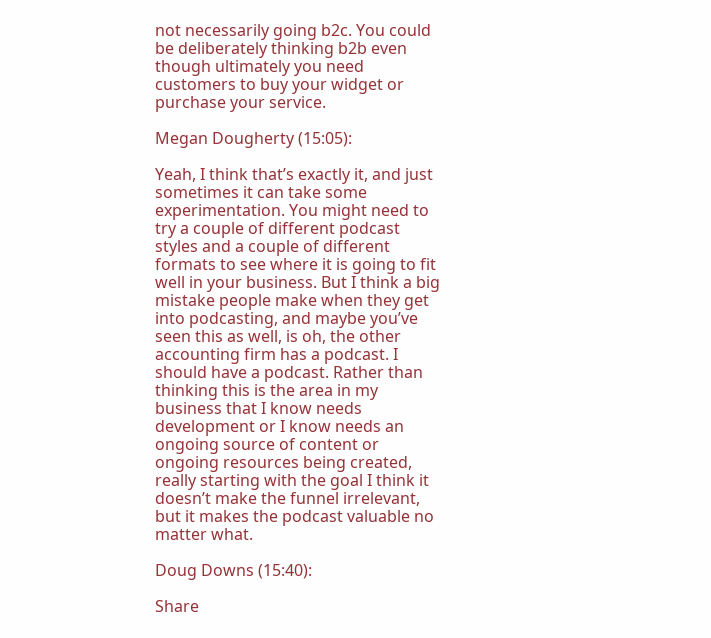not necessarily going b2c. You could be deliberately thinking b2b even though ultimately you need customers to buy your widget or purchase your service.

Megan Dougherty (15:05):

Yeah, I think that’s exactly it, and just sometimes it can take some experimentation. You might need to try a couple of different podcast styles and a couple of different formats to see where it is going to fit well in your business. But I think a big mistake people make when they get into podcasting, and maybe you’ve seen this as well, is oh, the other accounting firm has a podcast. I should have a podcast. Rather than thinking this is the area in my business that I know needs development or I know needs an ongoing source of content or ongoing resources being created, really starting with the goal I think it doesn’t make the funnel irrelevant, but it makes the podcast valuable no matter what.

Doug Downs (15:40):

Share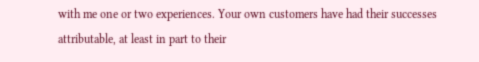with me one or two experiences. Your own customers have had their successes attributable, at least in part to their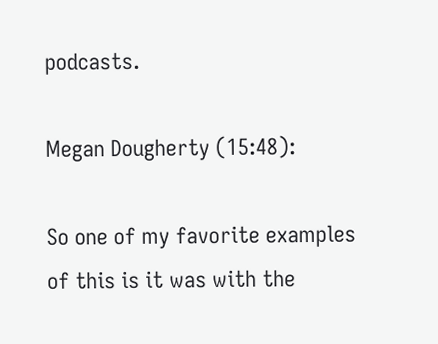podcasts.

Megan Dougherty (15:48):

So one of my favorite examples of this is it was with the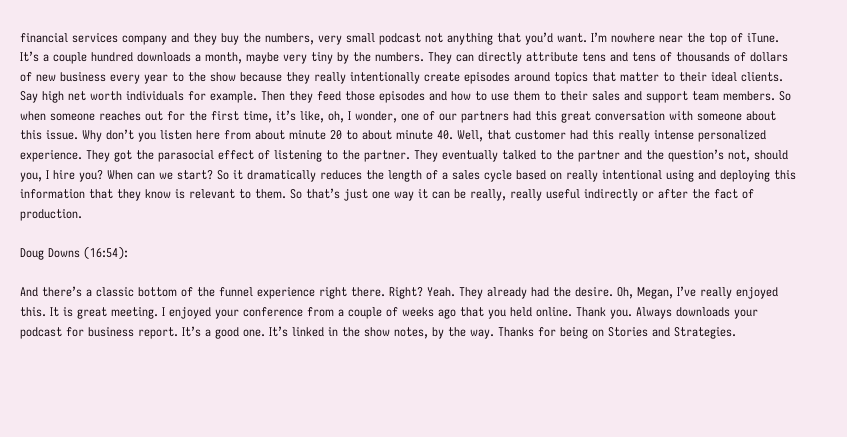financial services company and they buy the numbers, very small podcast not anything that you’d want. I’m nowhere near the top of iTune. It’s a couple hundred downloads a month, maybe very tiny by the numbers. They can directly attribute tens and tens of thousands of dollars of new business every year to the show because they really intentionally create episodes around topics that matter to their ideal clients. Say high net worth individuals for example. Then they feed those episodes and how to use them to their sales and support team members. So when someone reaches out for the first time, it’s like, oh, I wonder, one of our partners had this great conversation with someone about this issue. Why don’t you listen here from about minute 20 to about minute 40. Well, that customer had this really intense personalized experience. They got the parasocial effect of listening to the partner. They eventually talked to the partner and the question’s not, should you, I hire you? When can we start? So it dramatically reduces the length of a sales cycle based on really intentional using and deploying this information that they know is relevant to them. So that’s just one way it can be really, really useful indirectly or after the fact of production.

Doug Downs (16:54):

And there’s a classic bottom of the funnel experience right there. Right? Yeah. They already had the desire. Oh, Megan, I’ve really enjoyed this. It is great meeting. I enjoyed your conference from a couple of weeks ago that you held online. Thank you. Always downloads your podcast for business report. It’s a good one. It’s linked in the show notes, by the way. Thanks for being on Stories and Strategies.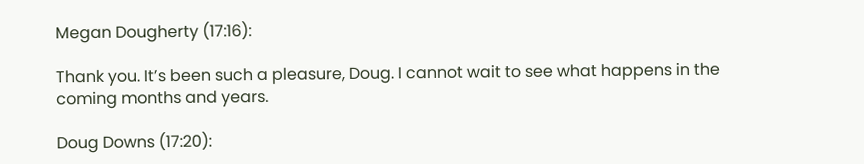Megan Dougherty (17:16):

Thank you. It’s been such a pleasure, Doug. I cannot wait to see what happens in the coming months and years.

Doug Downs (17:20):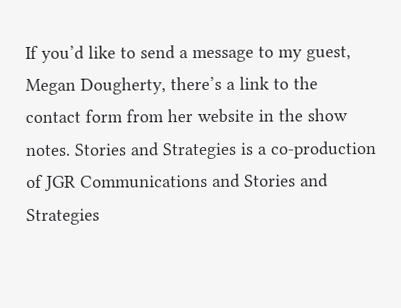If you’d like to send a message to my guest, Megan Dougherty, there’s a link to the contact form from her website in the show notes. Stories and Strategies is a co-production of JGR Communications and Stories and Strategies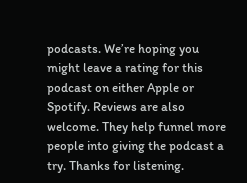podcasts. We’re hoping you might leave a rating for this podcast on either Apple or Spotify. Reviews are also welcome. They help funnel more people into giving the podcast a try. Thanks for listening.